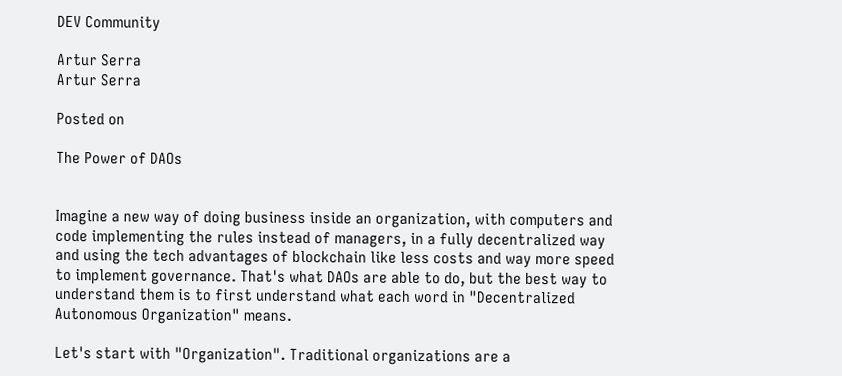DEV Community

Artur Serra
Artur Serra

Posted on

The Power of DAOs


Imagine a new way of doing business inside an organization, with computers and code implementing the rules instead of managers, in a fully decentralized way and using the tech advantages of blockchain like less costs and way more speed to implement governance. That's what DAOs are able to do, but the best way to understand them is to first understand what each word in "Decentralized Autonomous Organization" means.

Let's start with "Organization". Traditional organizations are a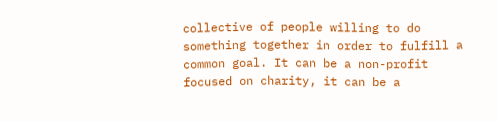collective of people willing to do something together in order to fulfill a common goal. It can be a non-profit focused on charity, it can be a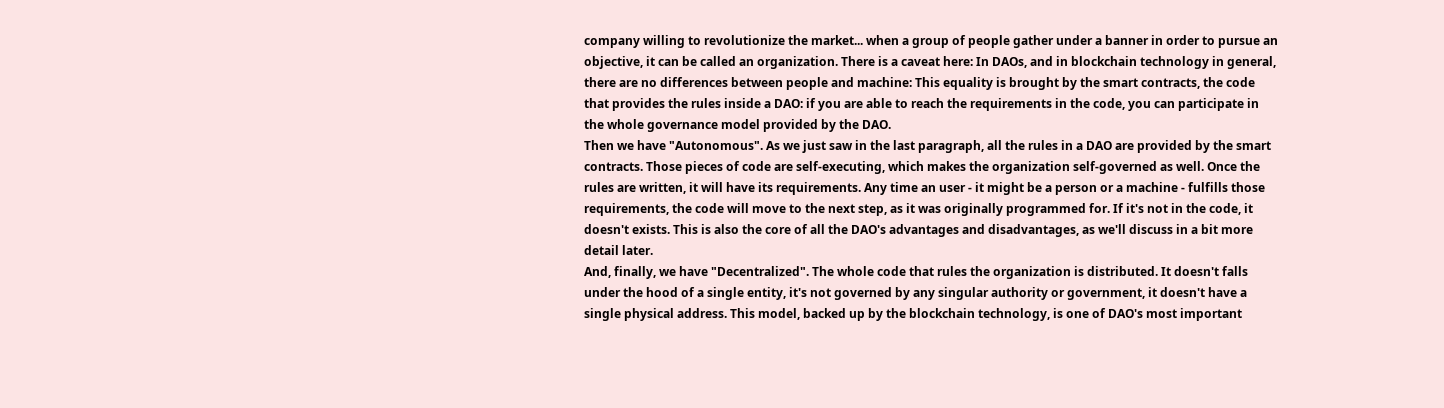company willing to revolutionize the market... when a group of people gather under a banner in order to pursue an objective, it can be called an organization. There is a caveat here: In DAOs, and in blockchain technology in general, there are no differences between people and machine: This equality is brought by the smart contracts, the code that provides the rules inside a DAO: if you are able to reach the requirements in the code, you can participate in the whole governance model provided by the DAO.
Then we have "Autonomous". As we just saw in the last paragraph, all the rules in a DAO are provided by the smart contracts. Those pieces of code are self-executing, which makes the organization self-governed as well. Once the rules are written, it will have its requirements. Any time an user - it might be a person or a machine - fulfills those requirements, the code will move to the next step, as it was originally programmed for. If it's not in the code, it doesn't exists. This is also the core of all the DAO's advantages and disadvantages, as we'll discuss in a bit more detail later.
And, finally, we have "Decentralized". The whole code that rules the organization is distributed. It doesn't falls under the hood of a single entity, it's not governed by any singular authority or government, it doesn't have a single physical address. This model, backed up by the blockchain technology, is one of DAO's most important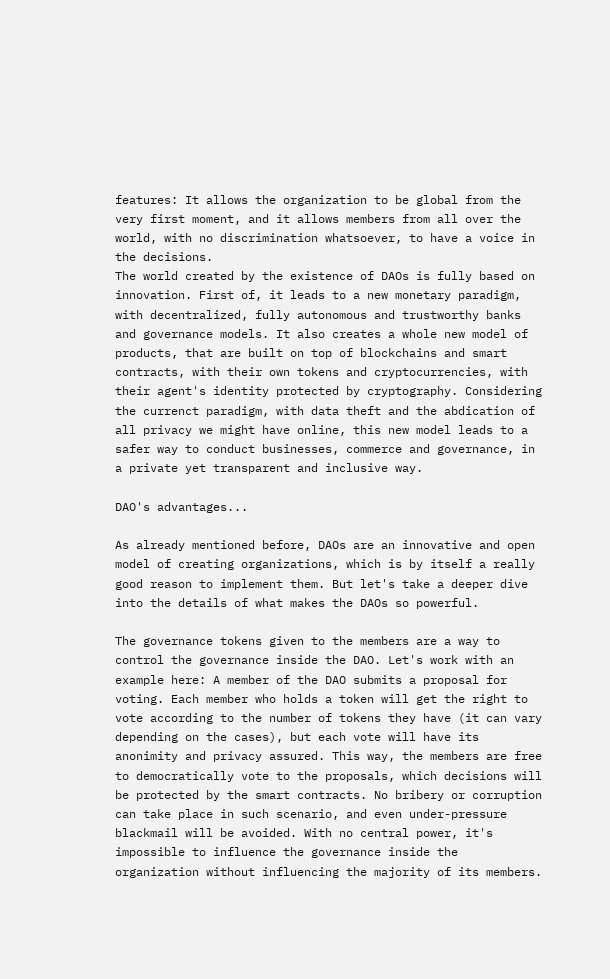features: It allows the organization to be global from the very first moment, and it allows members from all over the world, with no discrimination whatsoever, to have a voice in the decisions.
The world created by the existence of DAOs is fully based on innovation. First of, it leads to a new monetary paradigm, with decentralized, fully autonomous and trustworthy banks and governance models. It also creates a whole new model of products, that are built on top of blockchains and smart contracts, with their own tokens and cryptocurrencies, with their agent's identity protected by cryptography. Considering the currenct paradigm, with data theft and the abdication of all privacy we might have online, this new model leads to a safer way to conduct businesses, commerce and governance, in a private yet transparent and inclusive way.

DAO's advantages...

As already mentioned before, DAOs are an innovative and open model of creating organizations, which is by itself a really good reason to implement them. But let's take a deeper dive into the details of what makes the DAOs so powerful.

The governance tokens given to the members are a way to control the governance inside the DAO. Let's work with an example here: A member of the DAO submits a proposal for voting. Each member who holds a token will get the right to vote according to the number of tokens they have (it can vary depending on the cases), but each vote will have its anonimity and privacy assured. This way, the members are free to democratically vote to the proposals, which decisions will be protected by the smart contracts. No bribery or corruption can take place in such scenario, and even under-pressure blackmail will be avoided. With no central power, it's impossible to influence the governance inside the organization without influencing the majority of its members.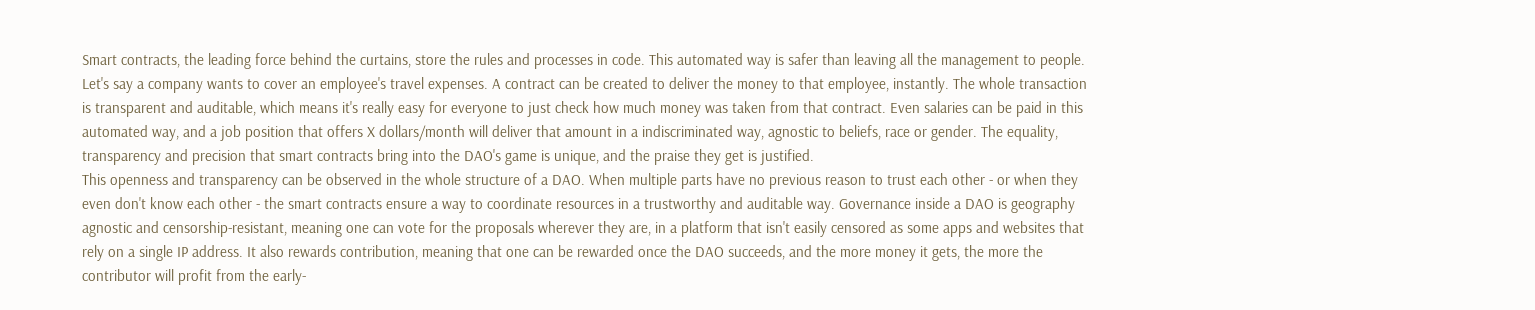Smart contracts, the leading force behind the curtains, store the rules and processes in code. This automated way is safer than leaving all the management to people. Let's say a company wants to cover an employee's travel expenses. A contract can be created to deliver the money to that employee, instantly. The whole transaction is transparent and auditable, which means it's really easy for everyone to just check how much money was taken from that contract. Even salaries can be paid in this automated way, and a job position that offers X dollars/month will deliver that amount in a indiscriminated way, agnostic to beliefs, race or gender. The equality, transparency and precision that smart contracts bring into the DAO's game is unique, and the praise they get is justified.
This openness and transparency can be observed in the whole structure of a DAO. When multiple parts have no previous reason to trust each other - or when they even don't know each other - the smart contracts ensure a way to coordinate resources in a trustworthy and auditable way. Governance inside a DAO is geography agnostic and censorship-resistant, meaning one can vote for the proposals wherever they are, in a platform that isn't easily censored as some apps and websites that rely on a single IP address. It also rewards contribution, meaning that one can be rewarded once the DAO succeeds, and the more money it gets, the more the contributor will profit from the early-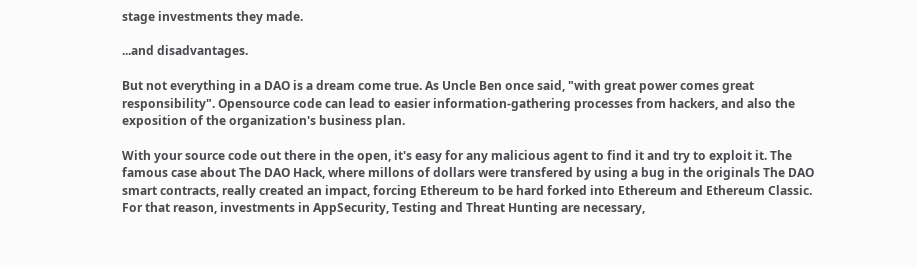stage investments they made.

...and disadvantages.

But not everything in a DAO is a dream come true. As Uncle Ben once said, "with great power comes great responsibility". Opensource code can lead to easier information-gathering processes from hackers, and also the exposition of the organization's business plan.

With your source code out there in the open, it's easy for any malicious agent to find it and try to exploit it. The famous case about The DAO Hack, where millons of dollars were transfered by using a bug in the originals The DAO smart contracts, really created an impact, forcing Ethereum to be hard forked into Ethereum and Ethereum Classic. For that reason, investments in AppSecurity, Testing and Threat Hunting are necessary,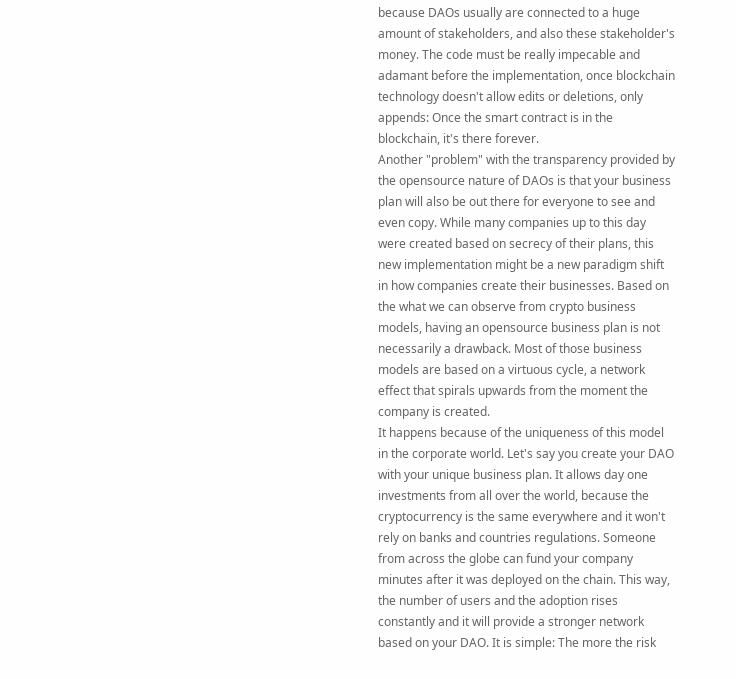because DAOs usually are connected to a huge amount of stakeholders, and also these stakeholder's money. The code must be really impecable and adamant before the implementation, once blockchain technology doesn't allow edits or deletions, only appends: Once the smart contract is in the blockchain, it's there forever.
Another "problem" with the transparency provided by the opensource nature of DAOs is that your business plan will also be out there for everyone to see and even copy. While many companies up to this day were created based on secrecy of their plans, this new implementation might be a new paradigm shift in how companies create their businesses. Based on the what we can observe from crypto business models, having an opensource business plan is not necessarily a drawback. Most of those business models are based on a virtuous cycle, a network effect that spirals upwards from the moment the company is created.
It happens because of the uniqueness of this model in the corporate world. Let's say you create your DAO with your unique business plan. It allows day one investments from all over the world, because the cryptocurrency is the same everywhere and it won't rely on banks and countries regulations. Someone from across the globe can fund your company minutes after it was deployed on the chain. This way, the number of users and the adoption rises constantly and it will provide a stronger network based on your DAO. It is simple: The more the risk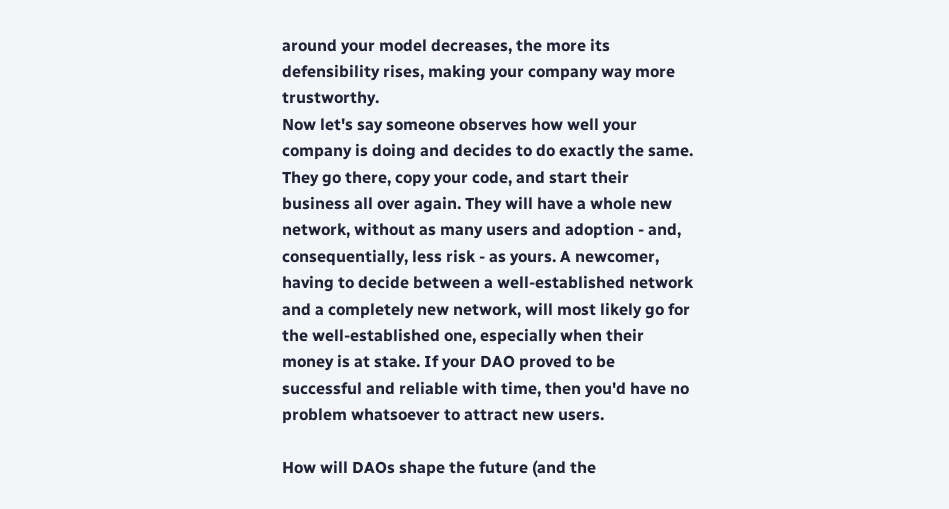around your model decreases, the more its defensibility rises, making your company way more trustworthy.
Now let's say someone observes how well your company is doing and decides to do exactly the same. They go there, copy your code, and start their business all over again. They will have a whole new network, without as many users and adoption - and, consequentially, less risk - as yours. A newcomer, having to decide between a well-established network and a completely new network, will most likely go for the well-established one, especially when their money is at stake. If your DAO proved to be successful and reliable with time, then you'd have no problem whatsoever to attract new users.

How will DAOs shape the future (and the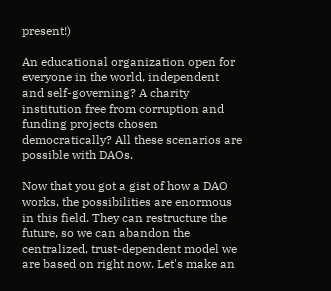present!)

An educational organization open for everyone in the world, independent and self-governing? A charity institution free from corruption and funding projects chosen democratically? All these scenarios are possible with DAOs.

Now that you got a gist of how a DAO works, the possibilities are enormous in this field. They can restructure the future, so we can abandon the centralized, trust-dependent model we are based on right now. Let's make an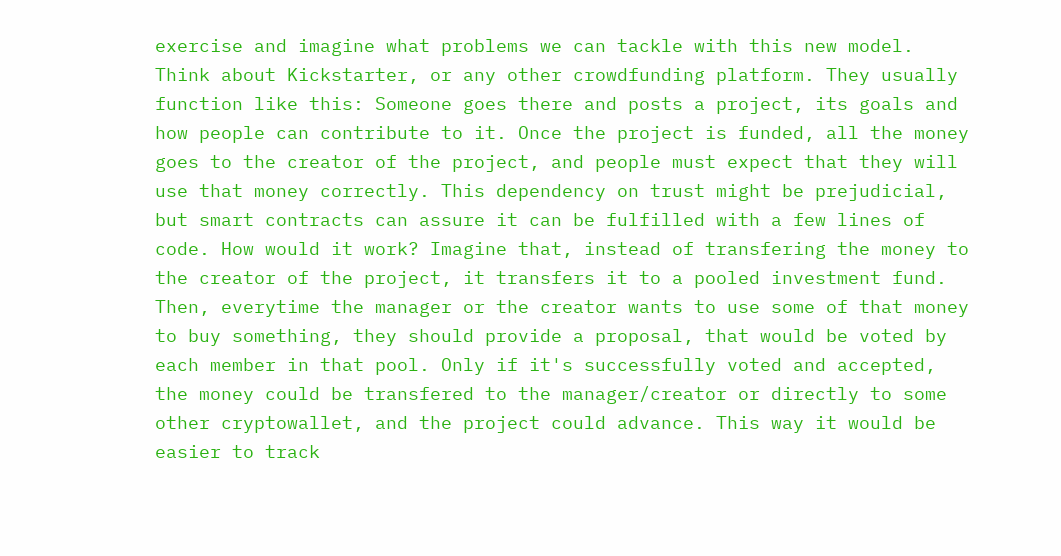exercise and imagine what problems we can tackle with this new model.
Think about Kickstarter, or any other crowdfunding platform. They usually function like this: Someone goes there and posts a project, its goals and how people can contribute to it. Once the project is funded, all the money goes to the creator of the project, and people must expect that they will use that money correctly. This dependency on trust might be prejudicial, but smart contracts can assure it can be fulfilled with a few lines of code. How would it work? Imagine that, instead of transfering the money to the creator of the project, it transfers it to a pooled investment fund. Then, everytime the manager or the creator wants to use some of that money to buy something, they should provide a proposal, that would be voted by each member in that pool. Only if it's successfully voted and accepted, the money could be transfered to the manager/creator or directly to some other cryptowallet, and the project could advance. This way it would be easier to track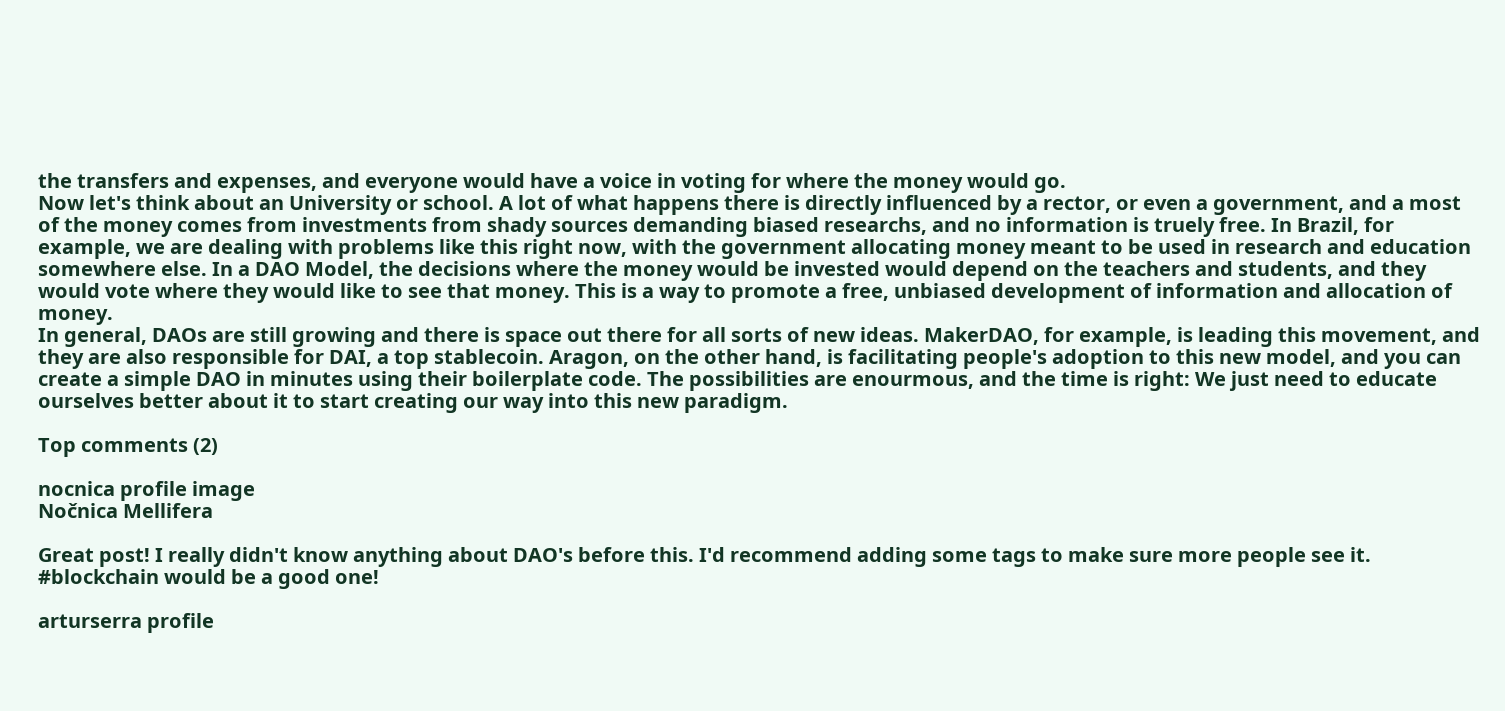the transfers and expenses, and everyone would have a voice in voting for where the money would go.
Now let's think about an University or school. A lot of what happens there is directly influenced by a rector, or even a government, and a most of the money comes from investments from shady sources demanding biased researchs, and no information is truely free. In Brazil, for example, we are dealing with problems like this right now, with the government allocating money meant to be used in research and education somewhere else. In a DAO Model, the decisions where the money would be invested would depend on the teachers and students, and they would vote where they would like to see that money. This is a way to promote a free, unbiased development of information and allocation of money.
In general, DAOs are still growing and there is space out there for all sorts of new ideas. MakerDAO, for example, is leading this movement, and they are also responsible for DAI, a top stablecoin. Aragon, on the other hand, is facilitating people's adoption to this new model, and you can create a simple DAO in minutes using their boilerplate code. The possibilities are enourmous, and the time is right: We just need to educate ourselves better about it to start creating our way into this new paradigm.

Top comments (2)

nocnica profile image
Nočnica Mellifera

Great post! I really didn't know anything about DAO's before this. I'd recommend adding some tags to make sure more people see it. #blockchain would be a good one!

arturserra profile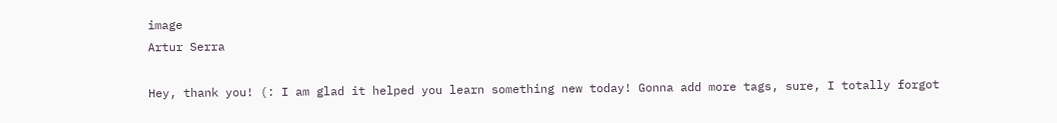image
Artur Serra

Hey, thank you! (: I am glad it helped you learn something new today! Gonna add more tags, sure, I totally forgot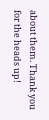about them. Thank you for the heads up!